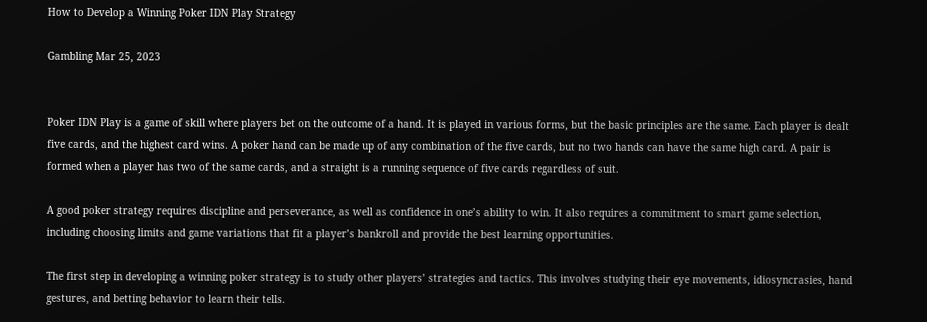How to Develop a Winning Poker IDN Play Strategy

Gambling Mar 25, 2023


Poker IDN Play is a game of skill where players bet on the outcome of a hand. It is played in various forms, but the basic principles are the same. Each player is dealt five cards, and the highest card wins. A poker hand can be made up of any combination of the five cards, but no two hands can have the same high card. A pair is formed when a player has two of the same cards, and a straight is a running sequence of five cards regardless of suit.

A good poker strategy requires discipline and perseverance, as well as confidence in one’s ability to win. It also requires a commitment to smart game selection, including choosing limits and game variations that fit a player’s bankroll and provide the best learning opportunities.

The first step in developing a winning poker strategy is to study other players’ strategies and tactics. This involves studying their eye movements, idiosyncrasies, hand gestures, and betting behavior to learn their tells.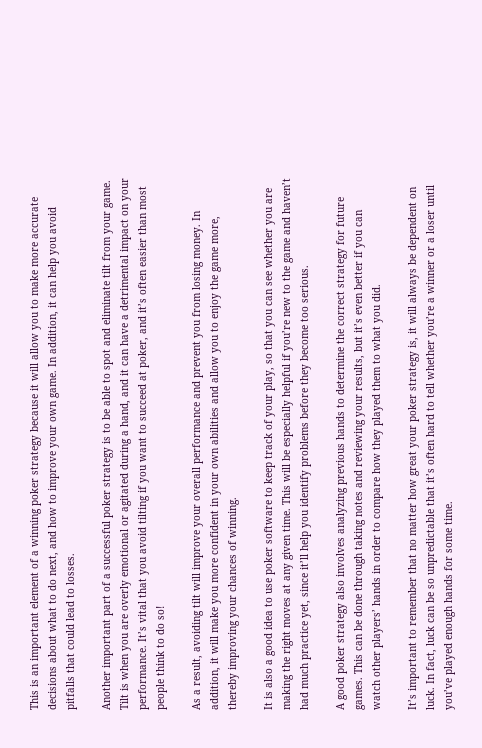This is an important element of a winning poker strategy because it will allow you to make more accurate decisions about what to do next, and how to improve your own game. In addition, it can help you avoid pitfalls that could lead to losses.

Another important part of a successful poker strategy is to be able to spot and eliminate tilt from your game. Tilt is when you are overly emotional or agitated during a hand, and it can have a detrimental impact on your performance. It’s vital that you avoid tilting if you want to succeed at poker, and it’s often easier than most people think to do so!

As a result, avoiding tilt will improve your overall performance and prevent you from losing money. In addition, it will make you more confident in your own abilities and allow you to enjoy the game more, thereby improving your chances of winning.

It is also a good idea to use poker software to keep track of your play, so that you can see whether you are making the right moves at any given time. This will be especially helpful if you’re new to the game and haven’t had much practice yet, since it’ll help you identify problems before they become too serious.

A good poker strategy also involves analyzing previous hands to determine the correct strategy for future games. This can be done through taking notes and reviewing your results, but it’s even better if you can watch other players’ hands in order to compare how they played them to what you did.

It’s important to remember that no matter how great your poker strategy is, it will always be dependent on luck. In fact, luck can be so unpredictable that it’s often hard to tell whether you’re a winner or a loser until you’ve played enough hands for some time.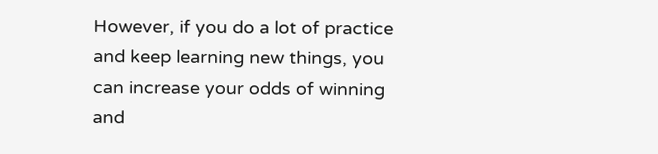However, if you do a lot of practice and keep learning new things, you can increase your odds of winning and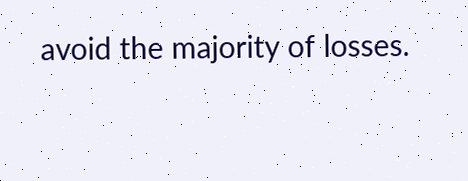avoid the majority of losses.